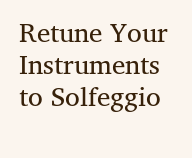Retune Your Instruments to Solfeggio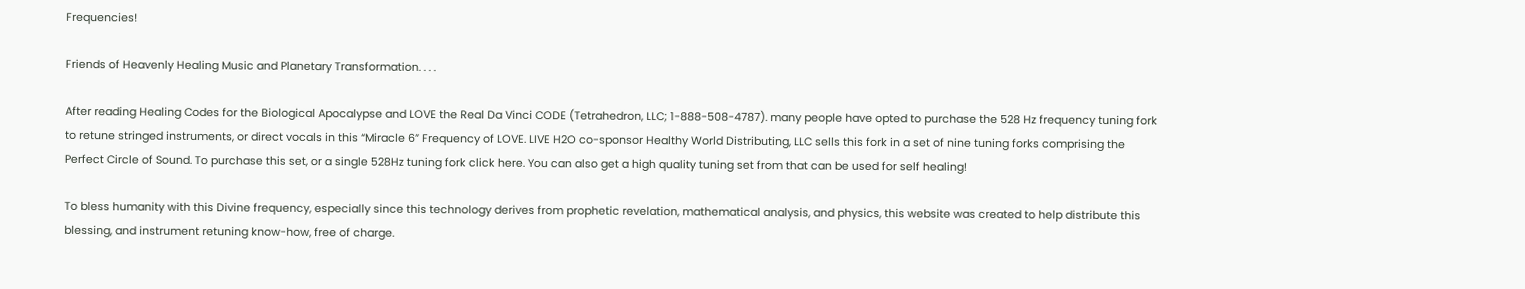Frequencies!

Friends of Heavenly Healing Music and Planetary Transformation. . . .

After reading Healing Codes for the Biological Apocalypse and LOVE the Real Da Vinci CODE (Tetrahedron, LLC; 1-888-508-4787). many people have opted to purchase the 528 Hz frequency tuning fork to retune stringed instruments, or direct vocals in this “Miracle 6” Frequency of LOVE. LIVE H2O co-sponsor Healthy World Distributing, LLC sells this fork in a set of nine tuning forks comprising the Perfect Circle of Sound. To purchase this set, or a single 528Hz tuning fork click here. You can also get a high quality tuning set from that can be used for self healing!

To bless humanity with this Divine frequency, especially since this technology derives from prophetic revelation, mathematical analysis, and physics, this website was created to help distribute this blessing, and instrument retuning know-how, free of charge.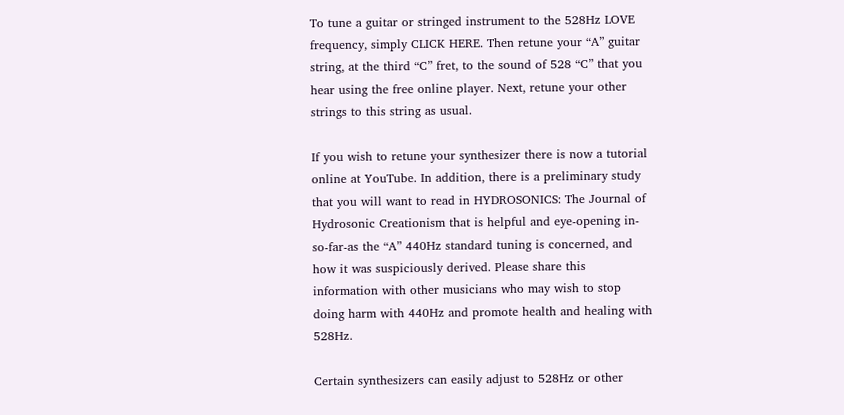To tune a guitar or stringed instrument to the 528Hz LOVE frequency, simply CLICK HERE. Then retune your “A” guitar string, at the third “C” fret, to the sound of 528 “C” that you hear using the free online player. Next, retune your other strings to this string as usual.

If you wish to retune your synthesizer there is now a tutorial online at YouTube. In addition, there is a preliminary study that you will want to read in HYDROSONICS: The Journal of Hydrosonic Creationism that is helpful and eye-opening in-so-far-as the “A” 440Hz standard tuning is concerned, and how it was suspiciously derived. Please share this information with other musicians who may wish to stop doing harm with 440Hz and promote health and healing with 528Hz.

Certain synthesizers can easily adjust to 528Hz or other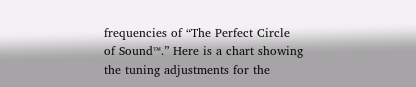frequencies of “The Perfect Circle of Sound™.” Here is a chart showing the tuning adjustments for the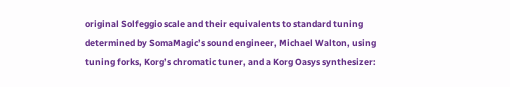original Solfeggio scale and their equivalents to standard tuning determined by SomaMagic’s sound engineer, Michael Walton, using tuning forks, Korg’s chromatic tuner, and a Korg Oasys synthesizer: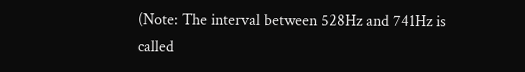(Note: The interval between 528Hz and 741Hz is called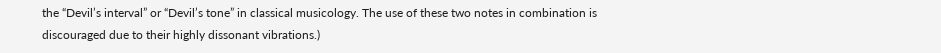the “Devil’s interval” or “Devil’s tone” in classical musicology. The use of these two notes in combination is discouraged due to their highly dissonant vibrations.)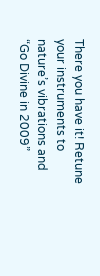There you have it! Retune your instruments to nature’s vibrations and “Go Divine in 2009”